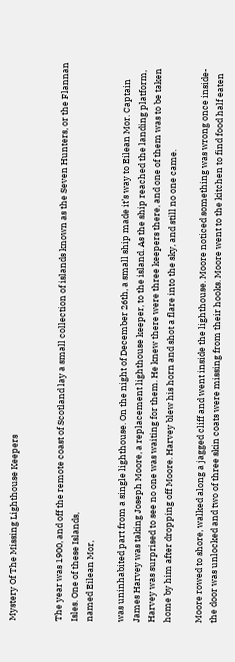Mystery Of The Missing Lighthouse Keepers


The year was 1900, and off the remote coast of Scotland lay a small collection of islands known as the Seven Hunters, or the Flannan Isles. One of these Islands,
named Eilean Mor,

was uninhabited part from a single lighthouse. On the night of December 26th, a small ship made it’s way to Eilean Mor. Captain James Harvey was taking Joseph Moore, a replacement lighthouse keeper, to the island. As the ship reached the landing platform, Harvey was surprised to see no one was waiting for them. He knew there were three keepers there, and one of them was to be taken home by him after dropping off Moore. Harvey blew his horn and shot a flare into the sky, and still no one came.

Moore rowed to shore, walked along a jagged cliff and went inside the lighthouse. Moore noticed something was wrong once inside- the door was unlocked and two of three skin coats were missing from their hooks. Moore went to the kitchen to find food half eaten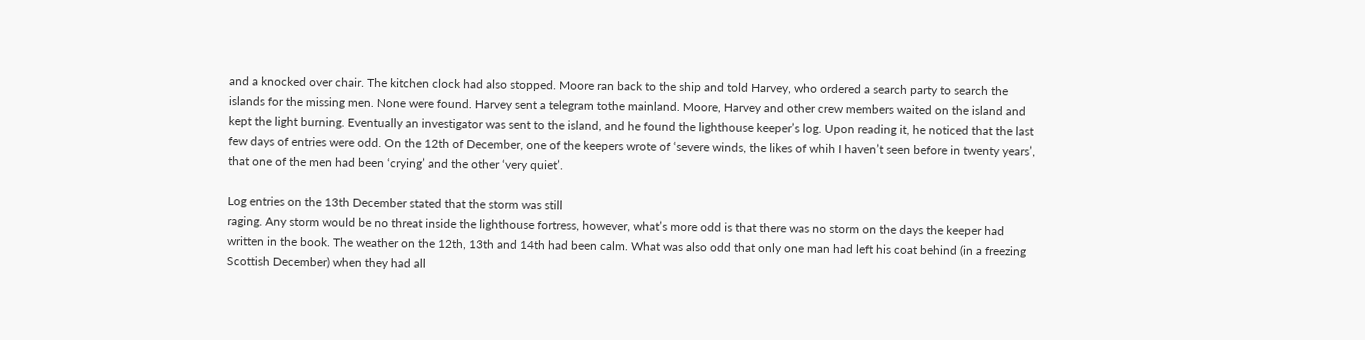and a knocked over chair. The kitchen clock had also stopped. Moore ran back to the ship and told Harvey, who ordered a search party to search the islands for the missing men. None were found. Harvey sent a telegram tothe mainland. Moore, Harvey and other crew members waited on the island and kept the light burning. Eventually an investigator was sent to the island, and he found the lighthouse keeper’s log. Upon reading it, he noticed that the last few days of entries were odd. On the 12th of December, one of the keepers wrote of ‘severe winds, the likes of whih I haven’t seen before in twenty years’, that one of the men had been ‘crying’ and the other ‘very quiet’.

Log entries on the 13th December stated that the storm was still
raging. Any storm would be no threat inside the lighthouse fortress, however, what’s more odd is that there was no storm on the days the keeper had written in the book. The weather on the 12th, 13th and 14th had been calm. What was also odd that only one man had left his coat behind (in a freezing Scottish December) when they had all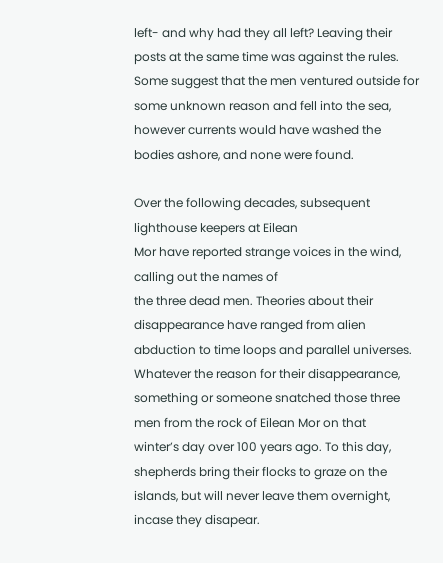left- and why had they all left? Leaving their posts at the same time was against the rules. Some suggest that the men ventured outside for some unknown reason and fell into the sea, however currents would have washed the bodies ashore, and none were found.

Over the following decades, subsequent lighthouse keepers at Eilean
Mor have reported strange voices in the wind, calling out the names of
the three dead men. Theories about their disappearance have ranged from alien abduction to time loops and parallel universes. Whatever the reason for their disappearance, something or someone snatched those three men from the rock of Eilean Mor on that
winter’s day over 100 years ago. To this day, shepherds bring their flocks to graze on the islands, but will never leave them overnight, incase they disapear.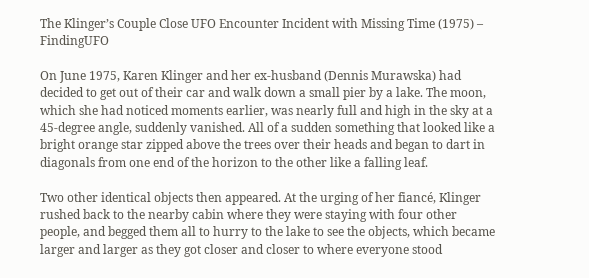The Klinger’s Couple Close UFO Encounter Incident with Missing Time (1975) – FindingUFO

On June 1975, Karen Klinger and her ex-husband (Dennis Murawska) had decided to get out of their car and walk down a small pier by a lake. The moon, which she had noticed moments earlier, was nearly full and high in the sky at a 45-degree angle, suddenly vanished. All of a sudden something that looked like a bright orange star zipped above the trees over their heads and began to dart in diagonals from one end of the horizon to the other like a falling leaf.

Two other identical objects then appeared. At the urging of her fiancé, Klinger rushed back to the nearby cabin where they were staying with four other people, and begged them all to hurry to the lake to see the objects, which became larger and larger as they got closer and closer to where everyone stood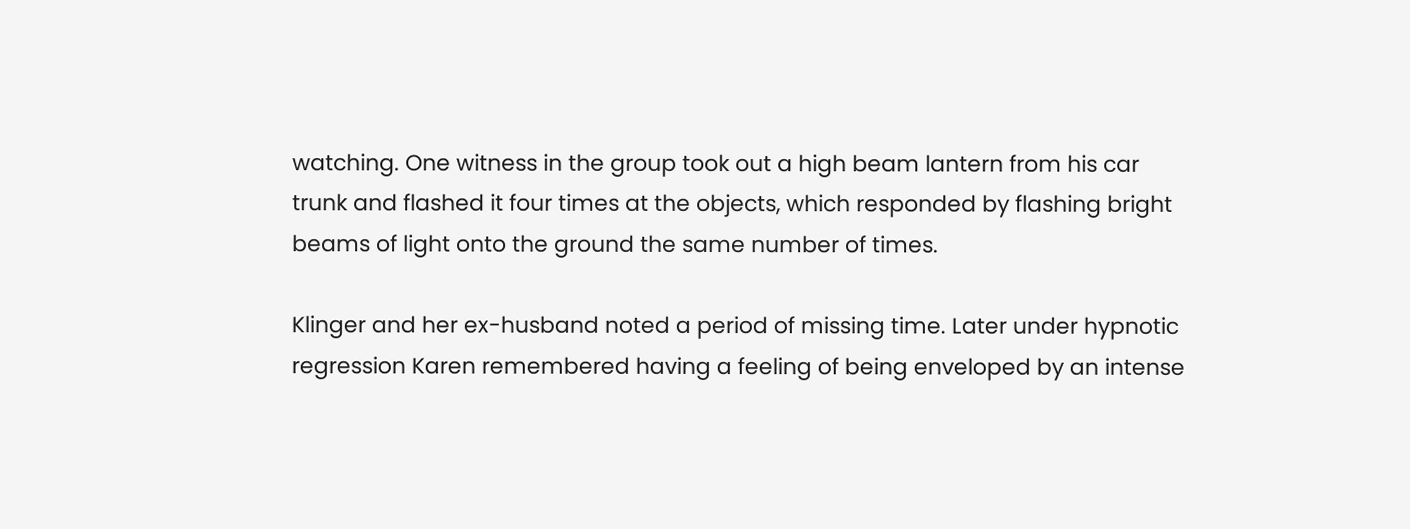watching. One witness in the group took out a high beam lantern from his car trunk and flashed it four times at the objects, which responded by flashing bright beams of light onto the ground the same number of times.

Klinger and her ex-husband noted a period of missing time. Later under hypnotic regression Karen remembered having a feeling of being enveloped by an intense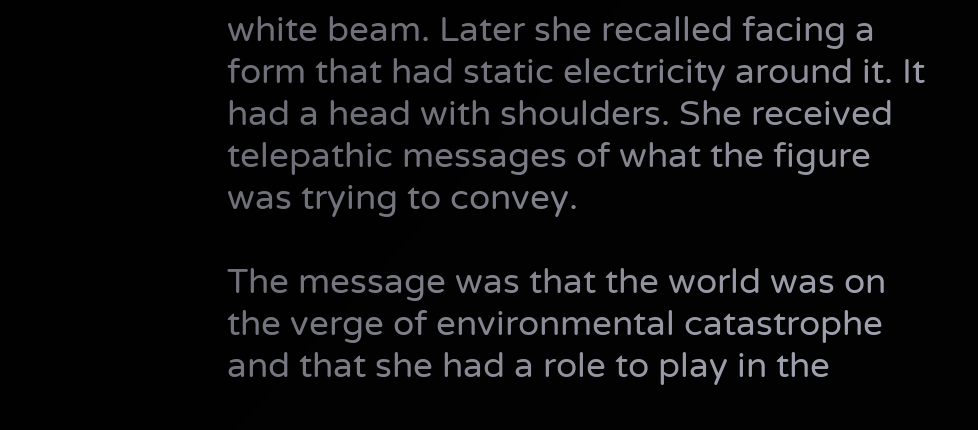white beam. Later she recalled facing a form that had static electricity around it. It had a head with shoulders. She received telepathic messages of what the figure was trying to convey.

The message was that the world was on the verge of environmental catastrophe and that she had a role to play in the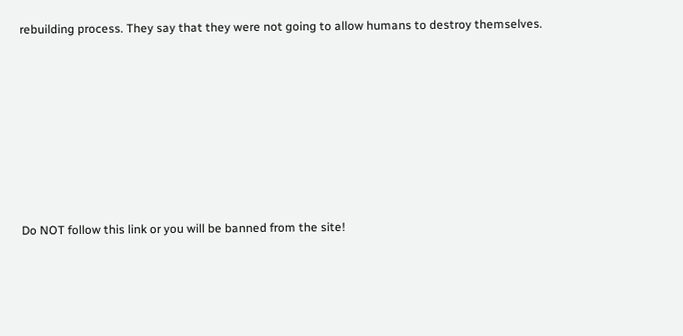rebuilding process. They say that they were not going to allow humans to destroy themselves.








Do NOT follow this link or you will be banned from the site!